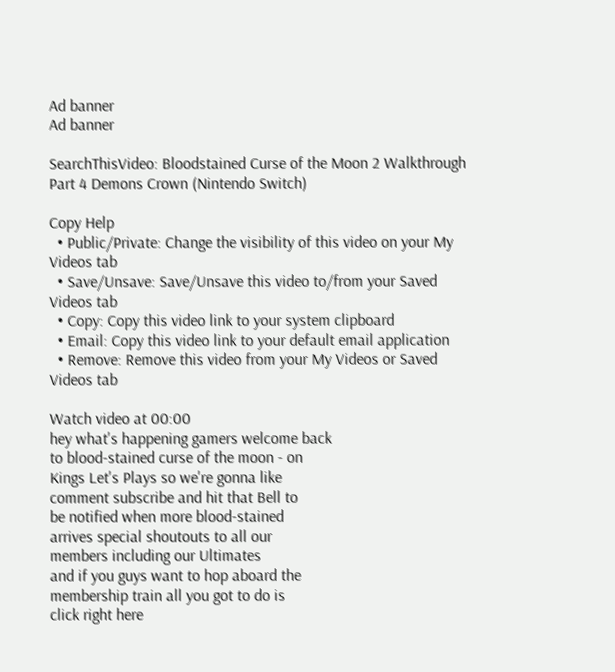Ad banner
Ad banner

SearchThisVideo: Bloodstained Curse of the Moon 2 Walkthrough Part 4 Demons Crown (Nintendo Switch)

Copy Help
  • Public/Private: Change the visibility of this video on your My Videos tab
  • Save/Unsave: Save/Unsave this video to/from your Saved Videos tab
  • Copy: Copy this video link to your system clipboard
  • Email: Copy this video link to your default email application
  • Remove: Remove this video from your My Videos or Saved Videos tab

Watch video at 00:00
hey what's happening gamers welcome back
to blood-stained curse of the moon - on
Kings Let's Plays so we're gonna like
comment subscribe and hit that Bell to
be notified when more blood-stained
arrives special shoutouts to all our
members including our Ultimates
and if you guys want to hop aboard the
membership train all you got to do is
click right here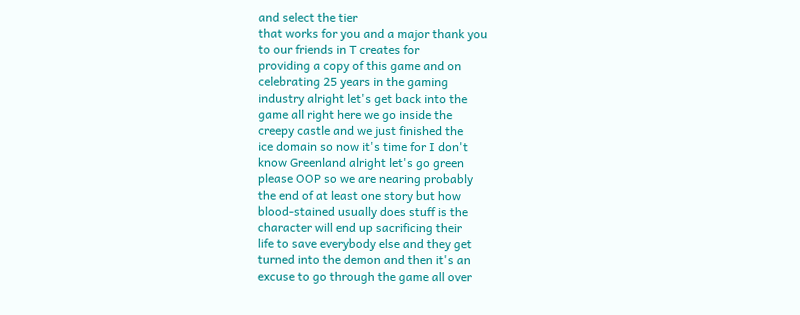and select the tier
that works for you and a major thank you
to our friends in T creates for
providing a copy of this game and on
celebrating 25 years in the gaming
industry alright let's get back into the
game all right here we go inside the
creepy castle and we just finished the
ice domain so now it's time for I don't
know Greenland alright let's go green
please OOP so we are nearing probably
the end of at least one story but how
blood-stained usually does stuff is the
character will end up sacrificing their
life to save everybody else and they get
turned into the demon and then it's an
excuse to go through the game all over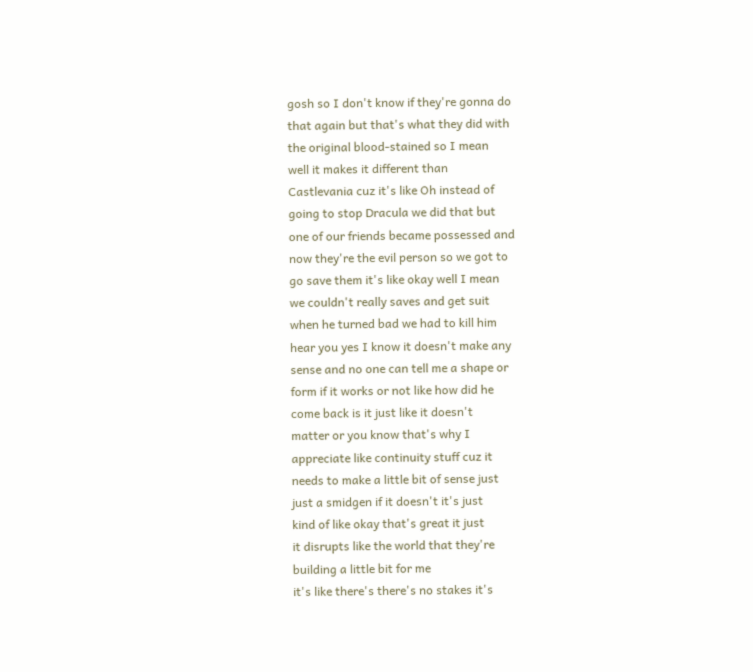gosh so I don't know if they're gonna do
that again but that's what they did with
the original blood-stained so I mean
well it makes it different than
Castlevania cuz it's like Oh instead of
going to stop Dracula we did that but
one of our friends became possessed and
now they're the evil person so we got to
go save them it's like okay well I mean
we couldn't really saves and get suit
when he turned bad we had to kill him
hear you yes I know it doesn't make any
sense and no one can tell me a shape or
form if it works or not like how did he
come back is it just like it doesn't
matter or you know that's why I
appreciate like continuity stuff cuz it
needs to make a little bit of sense just
just a smidgen if it doesn't it's just
kind of like okay that's great it just
it disrupts like the world that they're
building a little bit for me
it's like there's there's no stakes it's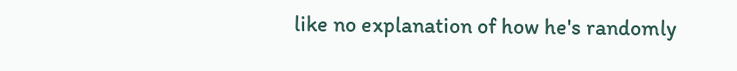like no explanation of how he's randomly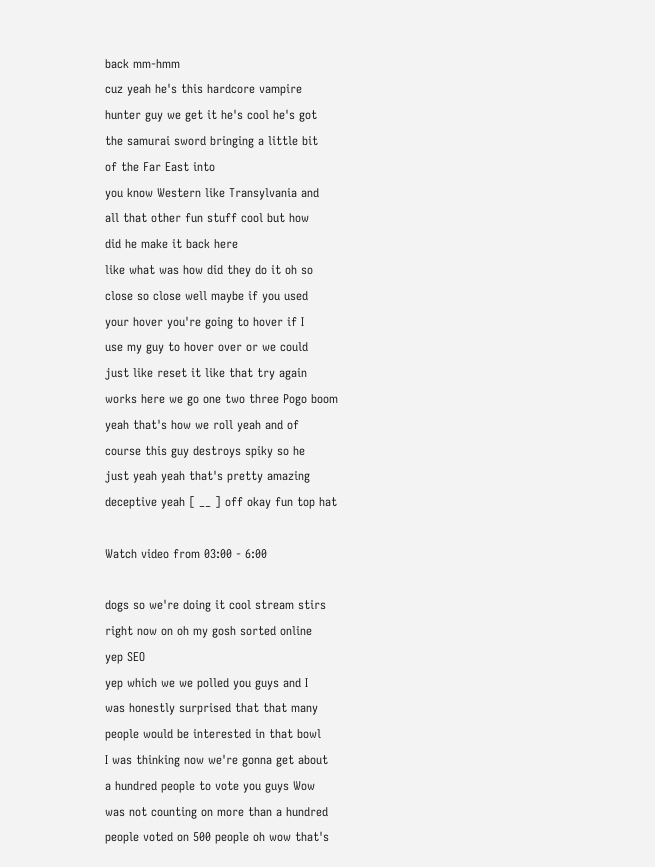back mm-hmm
cuz yeah he's this hardcore vampire
hunter guy we get it he's cool he's got
the samurai sword bringing a little bit
of the Far East into
you know Western like Transylvania and
all that other fun stuff cool but how
did he make it back here
like what was how did they do it oh so
close so close well maybe if you used
your hover you're going to hover if I
use my guy to hover over or we could
just like reset it like that try again
works here we go one two three Pogo boom
yeah that's how we roll yeah and of
course this guy destroys spiky so he
just yeah yeah that's pretty amazing
deceptive yeah [ __ ] off okay fun top hat

Watch video from 03:00 - 6:00

dogs so we're doing it cool stream stirs
right now on oh my gosh sorted online
yep SEO
yep which we we polled you guys and I
was honestly surprised that that many
people would be interested in that bowl
I was thinking now we're gonna get about
a hundred people to vote you guys Wow
was not counting on more than a hundred
people voted on 500 people oh wow that's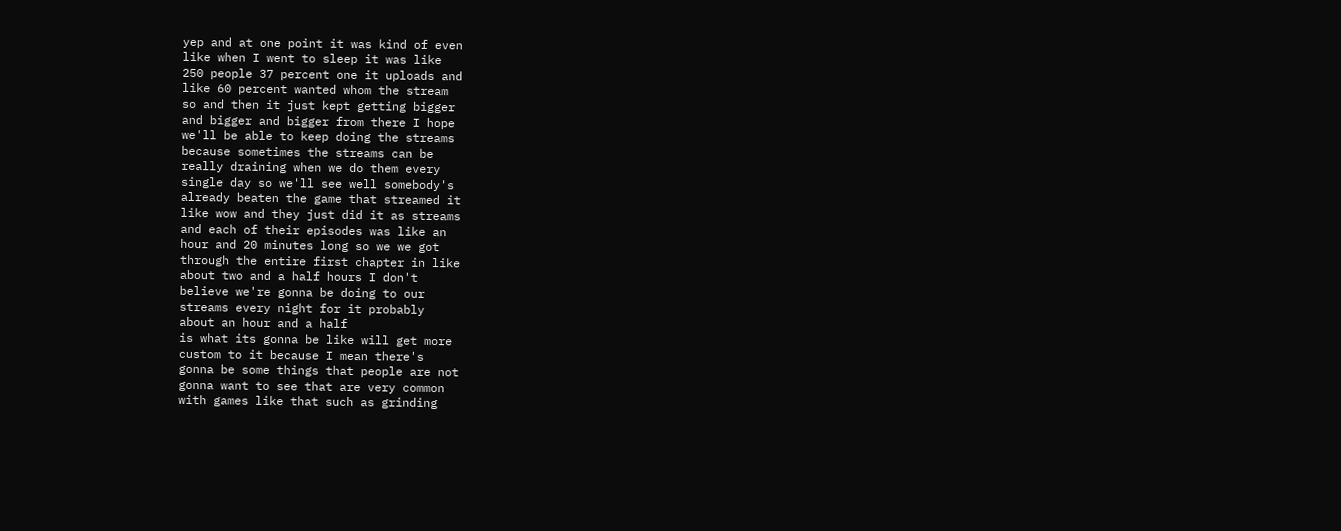yep and at one point it was kind of even
like when I went to sleep it was like
250 people 37 percent one it uploads and
like 60 percent wanted whom the stream
so and then it just kept getting bigger
and bigger and bigger from there I hope
we'll be able to keep doing the streams
because sometimes the streams can be
really draining when we do them every
single day so we'll see well somebody's
already beaten the game that streamed it
like wow and they just did it as streams
and each of their episodes was like an
hour and 20 minutes long so we we got
through the entire first chapter in like
about two and a half hours I don't
believe we're gonna be doing to our
streams every night for it probably
about an hour and a half
is what its gonna be like will get more
custom to it because I mean there's
gonna be some things that people are not
gonna want to see that are very common
with games like that such as grinding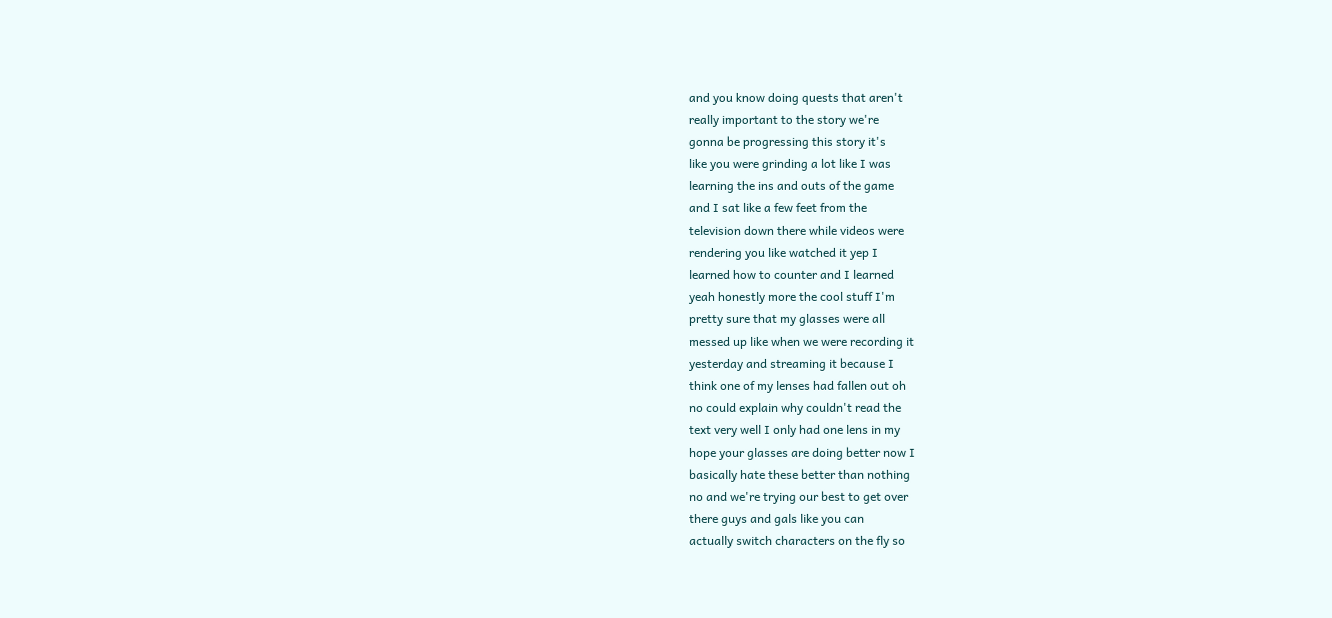and you know doing quests that aren't
really important to the story we're
gonna be progressing this story it's
like you were grinding a lot like I was
learning the ins and outs of the game
and I sat like a few feet from the
television down there while videos were
rendering you like watched it yep I
learned how to counter and I learned
yeah honestly more the cool stuff I'm
pretty sure that my glasses were all
messed up like when we were recording it
yesterday and streaming it because I
think one of my lenses had fallen out oh
no could explain why couldn't read the
text very well I only had one lens in my
hope your glasses are doing better now I
basically hate these better than nothing
no and we're trying our best to get over
there guys and gals like you can
actually switch characters on the fly so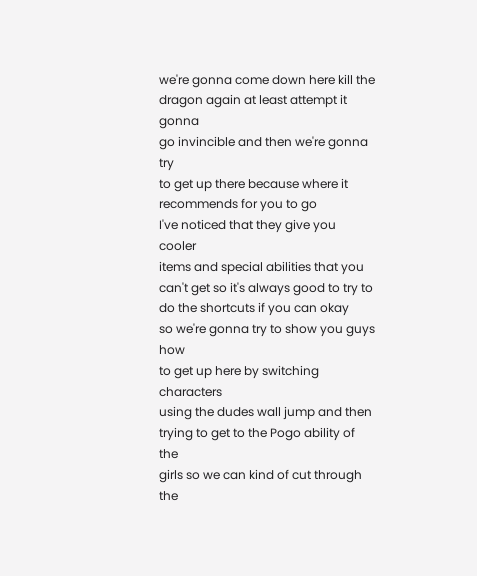we're gonna come down here kill the
dragon again at least attempt it gonna
go invincible and then we're gonna try
to get up there because where it
recommends for you to go
I've noticed that they give you cooler
items and special abilities that you
can't get so it's always good to try to
do the shortcuts if you can okay
so we're gonna try to show you guys how
to get up here by switching characters
using the dudes wall jump and then
trying to get to the Pogo ability of the
girls so we can kind of cut through the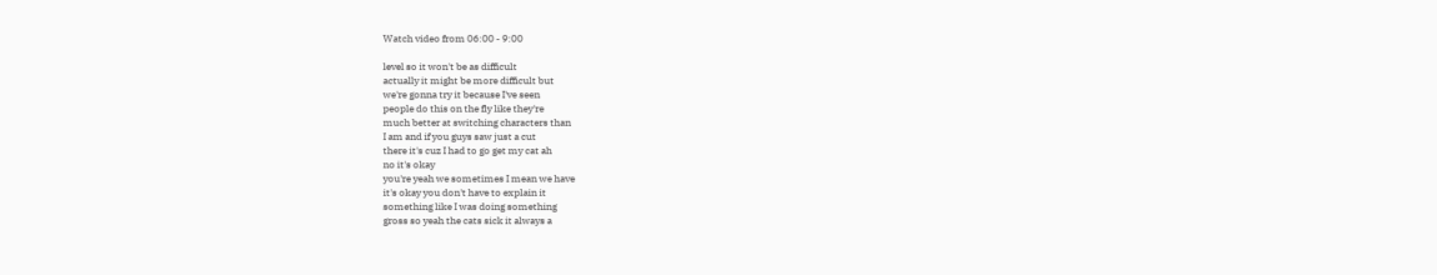Watch video from 06:00 - 9:00

level so it won't be as difficult
actually it might be more difficult but
we're gonna try it because I've seen
people do this on the fly like they're
much better at switching characters than
I am and if you guys saw just a cut
there it's cuz I had to go get my cat ah
no it's okay
you're yeah we sometimes I mean we have
it's okay you don't have to explain it
something like I was doing something
gross so yeah the cats sick it always a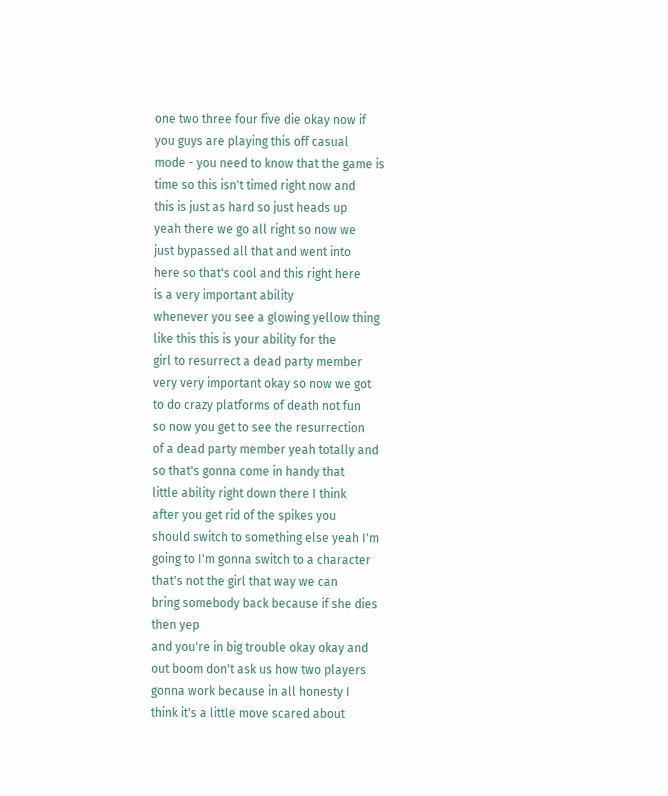one two three four five die okay now if
you guys are playing this off casual
mode - you need to know that the game is
time so this isn't timed right now and
this is just as hard so just heads up
yeah there we go all right so now we
just bypassed all that and went into
here so that's cool and this right here
is a very important ability
whenever you see a glowing yellow thing
like this this is your ability for the
girl to resurrect a dead party member
very very important okay so now we got
to do crazy platforms of death not fun
so now you get to see the resurrection
of a dead party member yeah totally and
so that's gonna come in handy that
little ability right down there I think
after you get rid of the spikes you
should switch to something else yeah I'm
going to I'm gonna switch to a character
that's not the girl that way we can
bring somebody back because if she dies
then yep
and you're in big trouble okay okay and
out boom don't ask us how two players
gonna work because in all honesty I
think it's a little move scared about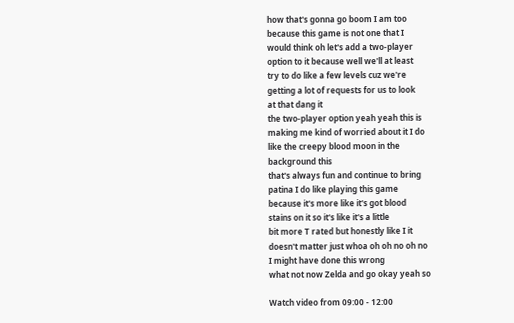how that's gonna go boom I am too
because this game is not one that I
would think oh let's add a two-player
option to it because well we'll at least
try to do like a few levels cuz we're
getting a lot of requests for us to look
at that dang it
the two-player option yeah yeah this is
making me kind of worried about it I do
like the creepy blood moon in the
background this
that's always fun and continue to bring
patina I do like playing this game
because it's more like it's got blood
stains on it so it's like it's a little
bit more T rated but honestly like I it
doesn't matter just whoa oh oh no oh no
I might have done this wrong
what not now Zelda and go okay yeah so

Watch video from 09:00 - 12:00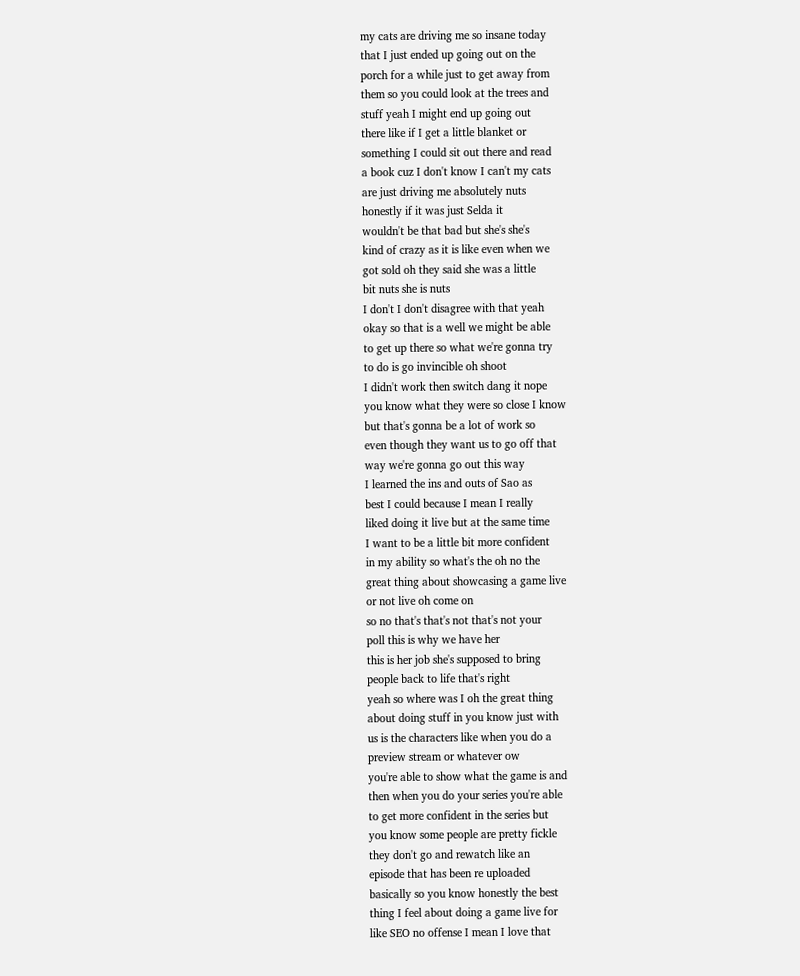my cats are driving me so insane today
that I just ended up going out on the
porch for a while just to get away from
them so you could look at the trees and
stuff yeah I might end up going out
there like if I get a little blanket or
something I could sit out there and read
a book cuz I don't know I can't my cats
are just driving me absolutely nuts
honestly if it was just Selda it
wouldn't be that bad but she's she's
kind of crazy as it is like even when we
got sold oh they said she was a little
bit nuts she is nuts
I don't I don't disagree with that yeah
okay so that is a well we might be able
to get up there so what we're gonna try
to do is go invincible oh shoot
I didn't work then switch dang it nope
you know what they were so close I know
but that's gonna be a lot of work so
even though they want us to go off that
way we're gonna go out this way
I learned the ins and outs of Sao as
best I could because I mean I really
liked doing it live but at the same time
I want to be a little bit more confident
in my ability so what's the oh no the
great thing about showcasing a game live
or not live oh come on
so no that's that's not that's not your
poll this is why we have her
this is her job she's supposed to bring
people back to life that's right
yeah so where was I oh the great thing
about doing stuff in you know just with
us is the characters like when you do a
preview stream or whatever ow
you're able to show what the game is and
then when you do your series you're able
to get more confident in the series but
you know some people are pretty fickle
they don't go and rewatch like an
episode that has been re uploaded
basically so you know honestly the best
thing I feel about doing a game live for
like SEO no offense I mean I love that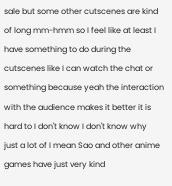sale but some other cutscenes are kind
of long mm-hmm so I feel like at least I
have something to do during the
cutscenes like I can watch the chat or
something because yeah the interaction
with the audience makes it better it is
hard to I don't know I don't know why
just a lot of I mean Sao and other anime
games have just very kind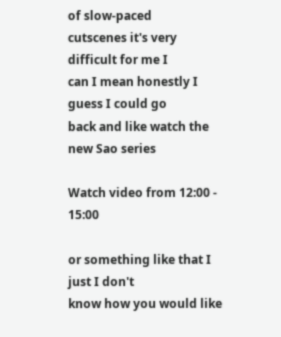of slow-paced
cutscenes it's very difficult for me I
can I mean honestly I guess I could go
back and like watch the new Sao series

Watch video from 12:00 - 15:00

or something like that I just I don't
know how you would like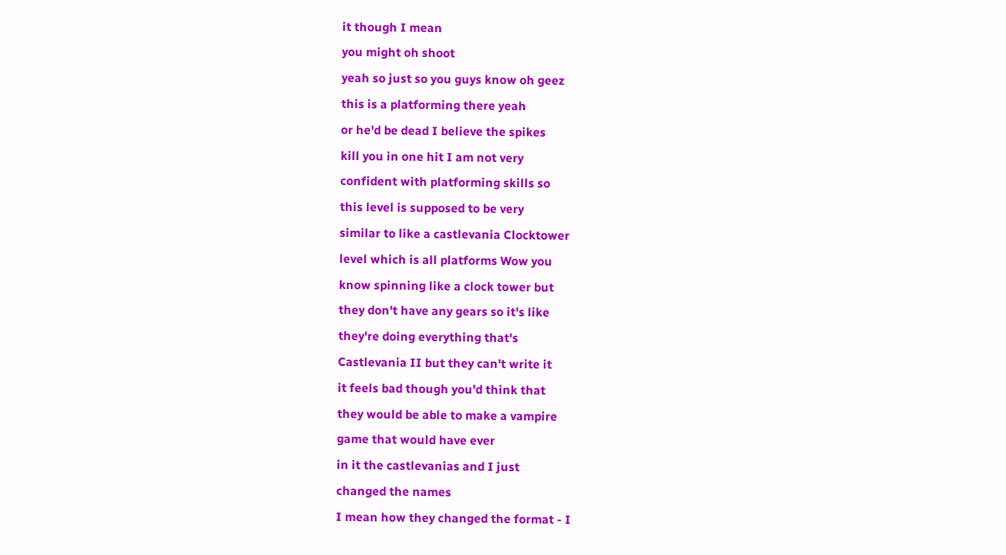it though I mean
you might oh shoot
yeah so just so you guys know oh geez
this is a platforming there yeah
or he'd be dead I believe the spikes
kill you in one hit I am not very
confident with platforming skills so
this level is supposed to be very
similar to like a castlevania Clocktower
level which is all platforms Wow you
know spinning like a clock tower but
they don't have any gears so it's like
they're doing everything that's
Castlevania II but they can't write it
it feels bad though you'd think that
they would be able to make a vampire
game that would have ever
in it the castlevanias and I just
changed the names
I mean how they changed the format - I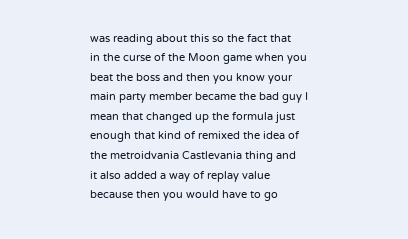was reading about this so the fact that
in the curse of the Moon game when you
beat the boss and then you know your
main party member became the bad guy I
mean that changed up the formula just
enough that kind of remixed the idea of
the metroidvania Castlevania thing and
it also added a way of replay value
because then you would have to go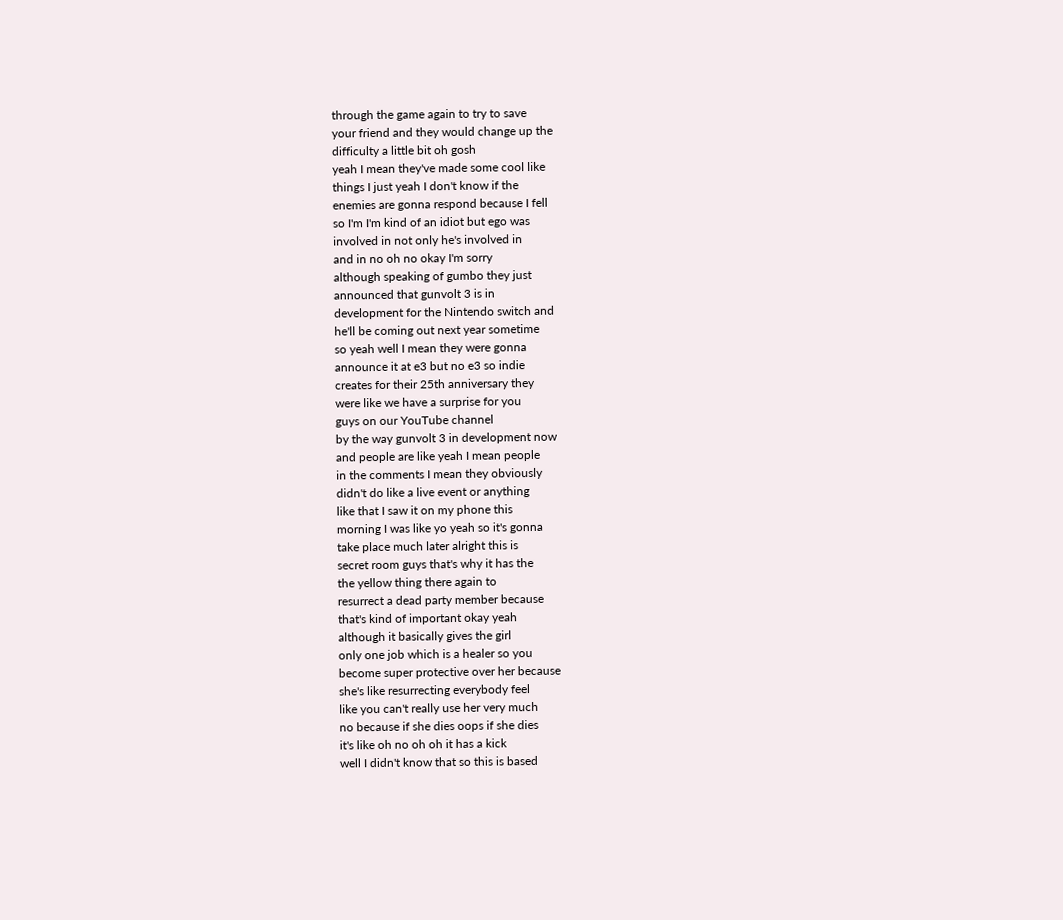through the game again to try to save
your friend and they would change up the
difficulty a little bit oh gosh
yeah I mean they've made some cool like
things I just yeah I don't know if the
enemies are gonna respond because I fell
so I'm I'm kind of an idiot but ego was
involved in not only he's involved in
and in no oh no okay I'm sorry
although speaking of gumbo they just
announced that gunvolt 3 is in
development for the Nintendo switch and
he'll be coming out next year sometime
so yeah well I mean they were gonna
announce it at e3 but no e3 so indie
creates for their 25th anniversary they
were like we have a surprise for you
guys on our YouTube channel
by the way gunvolt 3 in development now
and people are like yeah I mean people
in the comments I mean they obviously
didn't do like a live event or anything
like that I saw it on my phone this
morning I was like yo yeah so it's gonna
take place much later alright this is
secret room guys that's why it has the
the yellow thing there again to
resurrect a dead party member because
that's kind of important okay yeah
although it basically gives the girl
only one job which is a healer so you
become super protective over her because
she's like resurrecting everybody feel
like you can't really use her very much
no because if she dies oops if she dies
it's like oh no oh oh it has a kick
well I didn't know that so this is based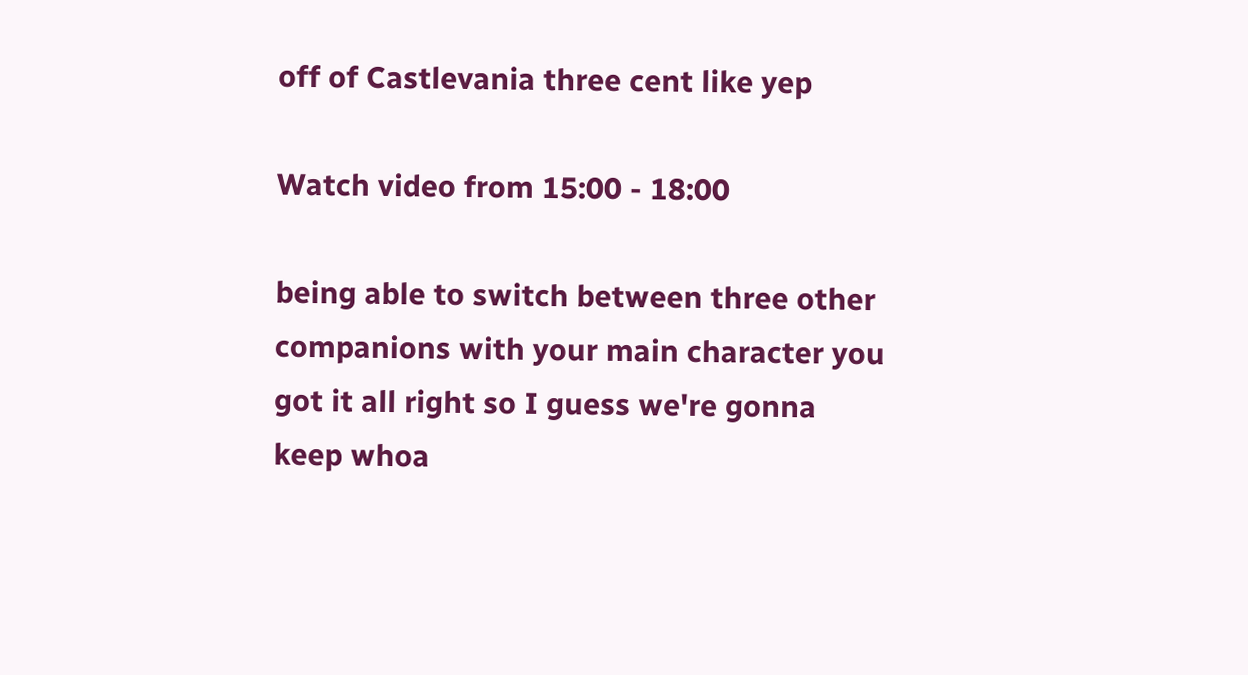off of Castlevania three cent like yep

Watch video from 15:00 - 18:00

being able to switch between three other
companions with your main character you
got it all right so I guess we're gonna
keep whoa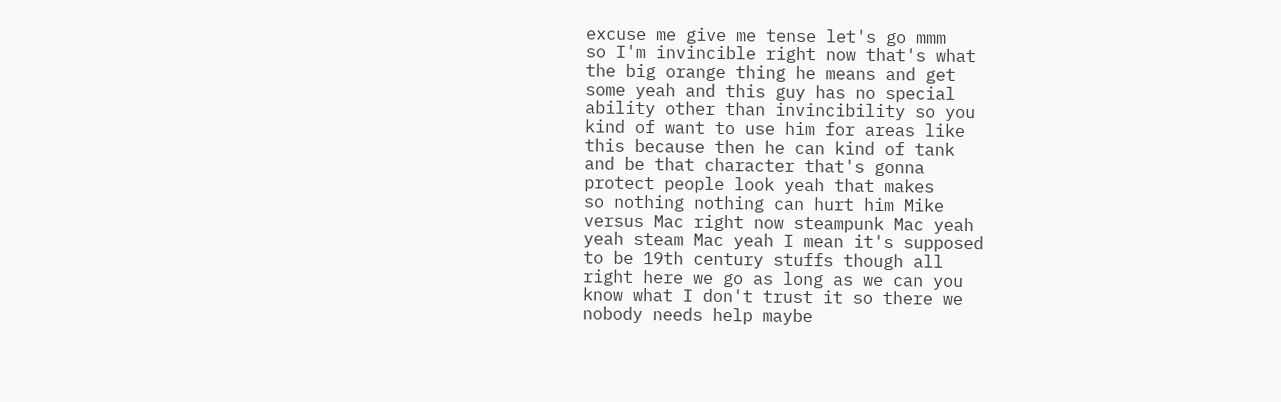excuse me give me tense let's go mmm
so I'm invincible right now that's what
the big orange thing he means and get
some yeah and this guy has no special
ability other than invincibility so you
kind of want to use him for areas like
this because then he can kind of tank
and be that character that's gonna
protect people look yeah that makes
so nothing nothing can hurt him Mike
versus Mac right now steampunk Mac yeah
yeah steam Mac yeah I mean it's supposed
to be 19th century stuffs though all
right here we go as long as we can you
know what I don't trust it so there we
nobody needs help maybe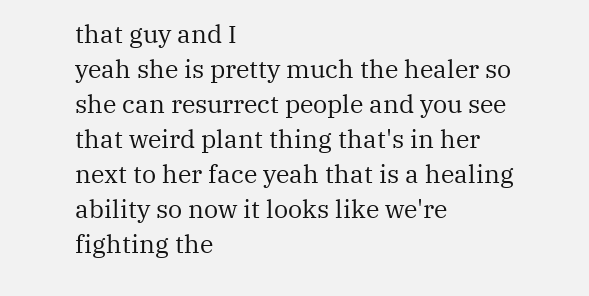that guy and I
yeah she is pretty much the healer so
she can resurrect people and you see
that weird plant thing that's in her
next to her face yeah that is a healing
ability so now it looks like we're
fighting the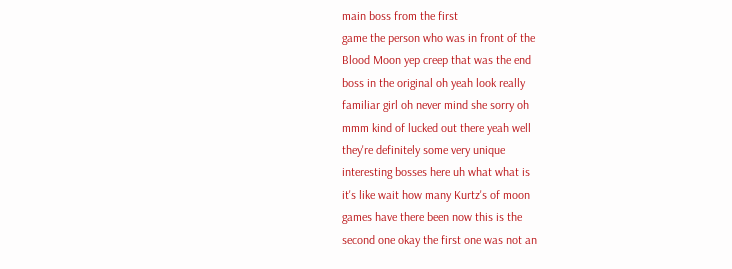main boss from the first
game the person who was in front of the
Blood Moon yep creep that was the end
boss in the original oh yeah look really
familiar girl oh never mind she sorry oh
mmm kind of lucked out there yeah well
they're definitely some very unique
interesting bosses here uh what what is
it's like wait how many Kurtz's of moon
games have there been now this is the
second one okay the first one was not an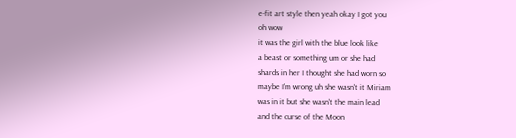e-fit art style then yeah okay I got you
oh wow
it was the girl with the blue look like
a beast or something um or she had
shards in her I thought she had worn so
maybe I'm wrong uh she wasn't it Miriam
was in it but she wasn't the main lead
and the curse of the Moon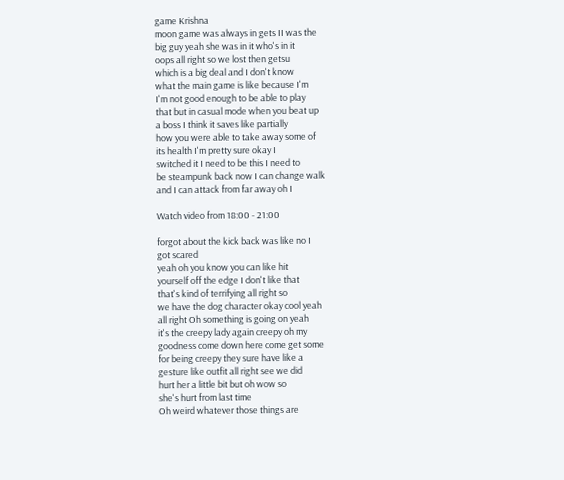game Krishna
moon game was always in gets II was the
big guy yeah she was in it who's in it
oops all right so we lost then getsu
which is a big deal and I don't know
what the main game is like because I'm
I'm not good enough to be able to play
that but in casual mode when you beat up
a boss I think it saves like partially
how you were able to take away some of
its health I'm pretty sure okay I
switched it I need to be this I need to
be steampunk back now I can change walk
and I can attack from far away oh I

Watch video from 18:00 - 21:00

forgot about the kick back was like no I
got scared
yeah oh you know you can like hit
yourself off the edge I don't like that
that's kind of terrifying all right so
we have the dog character okay cool yeah
all right Oh something is going on yeah
it's the creepy lady again creepy oh my
goodness come down here come get some
for being creepy they sure have like a
gesture like outfit all right see we did
hurt her a little bit but oh wow so
she's hurt from last time
Oh weird whatever those things are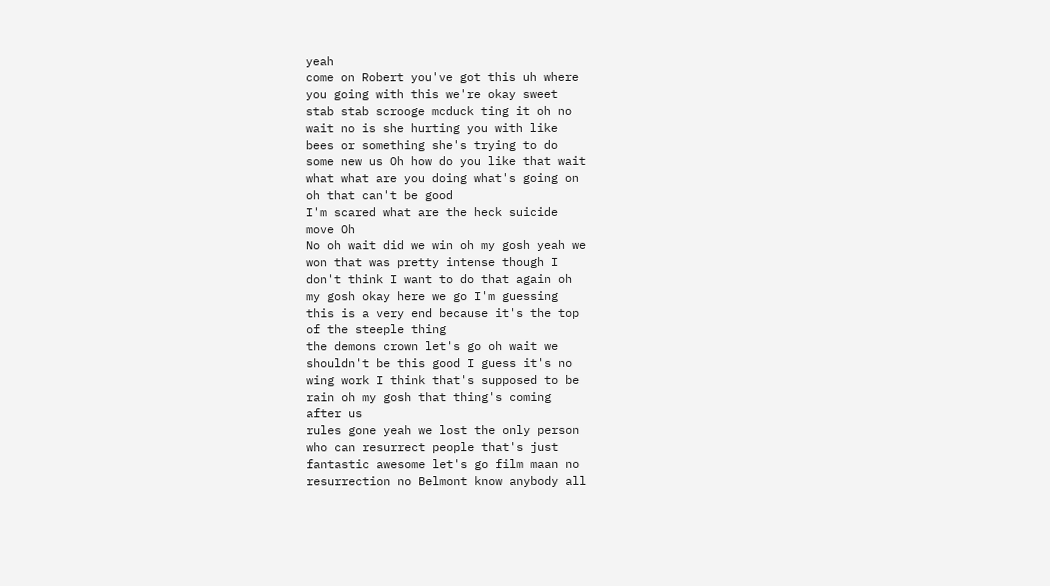yeah
come on Robert you've got this uh where
you going with this we're okay sweet
stab stab scrooge mcduck ting it oh no
wait no is she hurting you with like
bees or something she's trying to do
some new us Oh how do you like that wait
what what are you doing what's going on
oh that can't be good
I'm scared what are the heck suicide
move Oh
No oh wait did we win oh my gosh yeah we
won that was pretty intense though I
don't think I want to do that again oh
my gosh okay here we go I'm guessing
this is a very end because it's the top
of the steeple thing
the demons crown let's go oh wait we
shouldn't be this good I guess it's no
wing work I think that's supposed to be
rain oh my gosh that thing's coming
after us
rules gone yeah we lost the only person
who can resurrect people that's just
fantastic awesome let's go film maan no
resurrection no Belmont know anybody all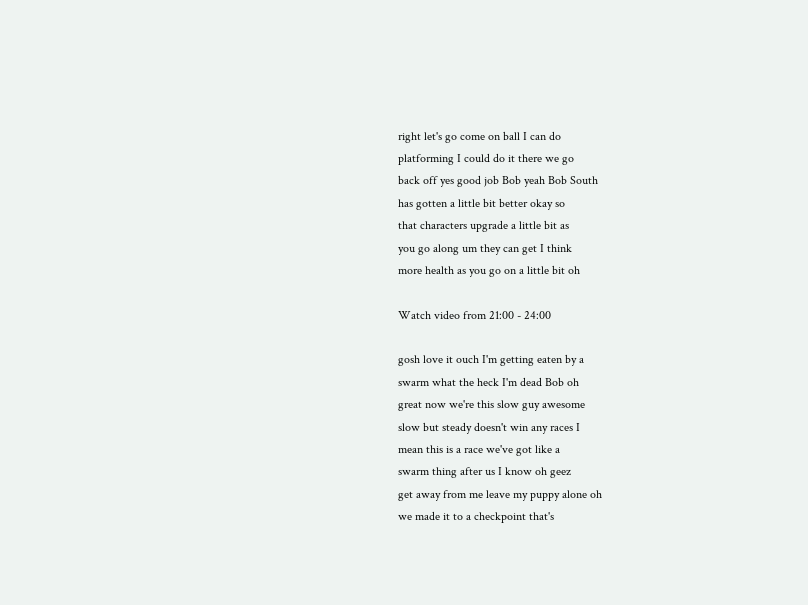right let's go come on ball I can do
platforming I could do it there we go
back off yes good job Bob yeah Bob South
has gotten a little bit better okay so
that characters upgrade a little bit as
you go along um they can get I think
more health as you go on a little bit oh

Watch video from 21:00 - 24:00

gosh love it ouch I'm getting eaten by a
swarm what the heck I'm dead Bob oh
great now we're this slow guy awesome
slow but steady doesn't win any races I
mean this is a race we've got like a
swarm thing after us I know oh geez
get away from me leave my puppy alone oh
we made it to a checkpoint that's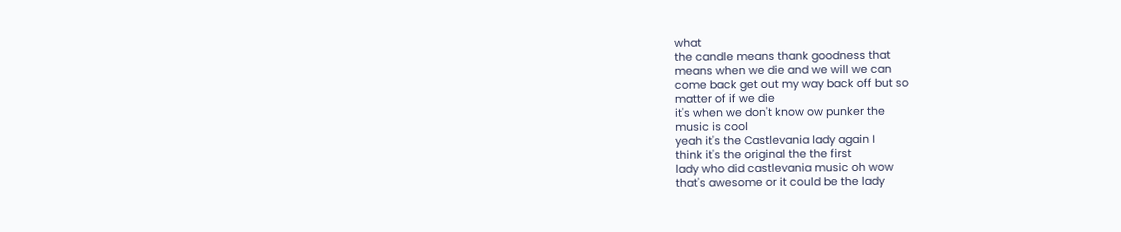what
the candle means thank goodness that
means when we die and we will we can
come back get out my way back off but so
matter of if we die
it's when we don't know ow punker the
music is cool
yeah it's the Castlevania lady again I
think it's the original the the first
lady who did castlevania music oh wow
that's awesome or it could be the lady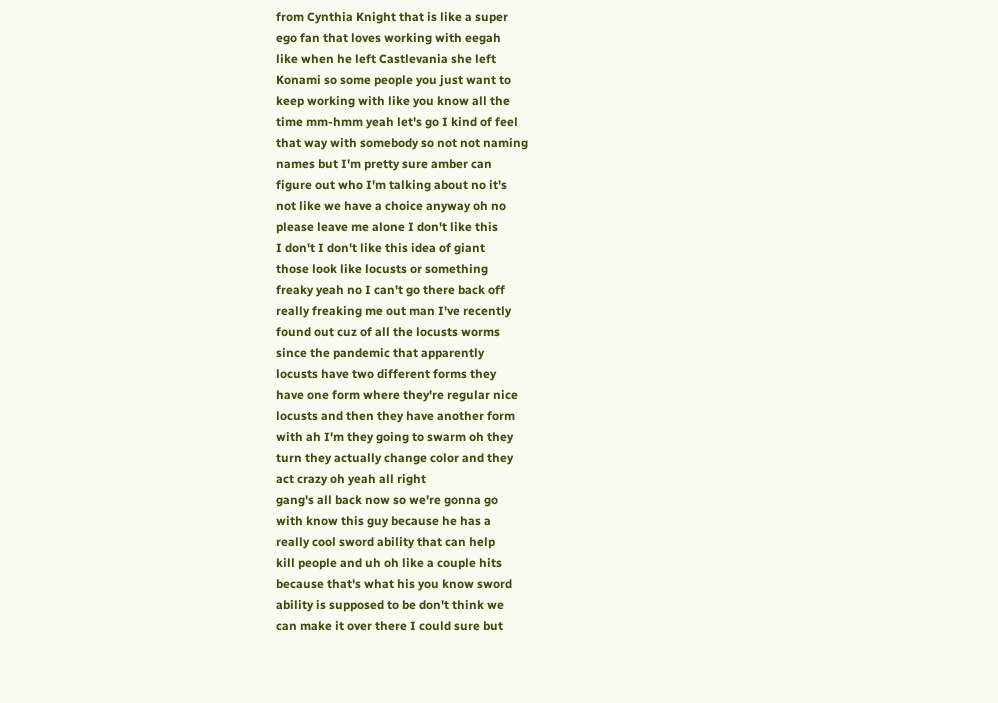from Cynthia Knight that is like a super
ego fan that loves working with eegah
like when he left Castlevania she left
Konami so some people you just want to
keep working with like you know all the
time mm-hmm yeah let's go I kind of feel
that way with somebody so not not naming
names but I'm pretty sure amber can
figure out who I'm talking about no it's
not like we have a choice anyway oh no
please leave me alone I don't like this
I don't I don't like this idea of giant
those look like locusts or something
freaky yeah no I can't go there back off
really freaking me out man I've recently
found out cuz of all the locusts worms
since the pandemic that apparently
locusts have two different forms they
have one form where they're regular nice
locusts and then they have another form
with ah I'm they going to swarm oh they
turn they actually change color and they
act crazy oh yeah all right
gang's all back now so we're gonna go
with know this guy because he has a
really cool sword ability that can help
kill people and uh oh like a couple hits
because that's what his you know sword
ability is supposed to be don't think we
can make it over there I could sure but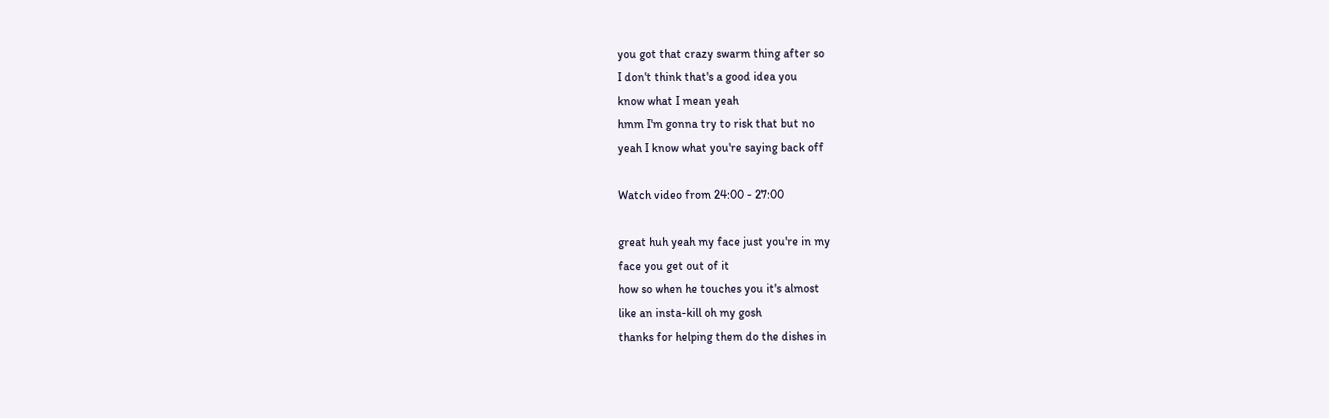you got that crazy swarm thing after so
I don't think that's a good idea you
know what I mean yeah
hmm I'm gonna try to risk that but no
yeah I know what you're saying back off

Watch video from 24:00 - 27:00

great huh yeah my face just you're in my
face you get out of it
how so when he touches you it's almost
like an insta-kill oh my gosh
thanks for helping them do the dishes in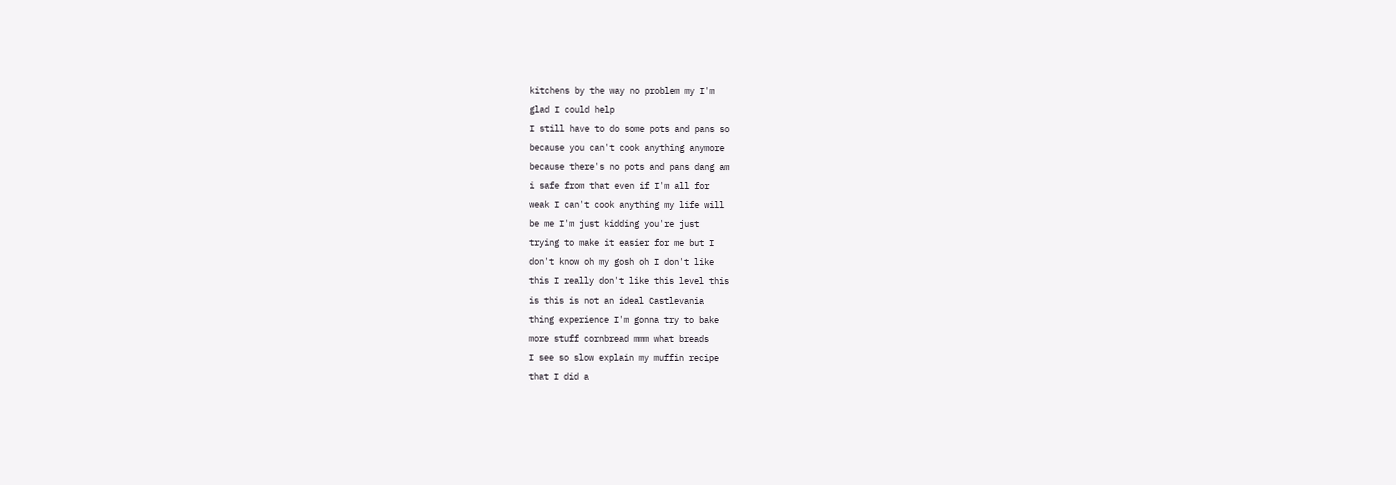kitchens by the way no problem my I'm
glad I could help
I still have to do some pots and pans so
because you can't cook anything anymore
because there's no pots and pans dang am
i safe from that even if I'm all for
weak I can't cook anything my life will
be me I'm just kidding you're just
trying to make it easier for me but I
don't know oh my gosh oh I don't like
this I really don't like this level this
is this is not an ideal Castlevania
thing experience I'm gonna try to bake
more stuff cornbread mmm what breads
I see so slow explain my muffin recipe
that I did a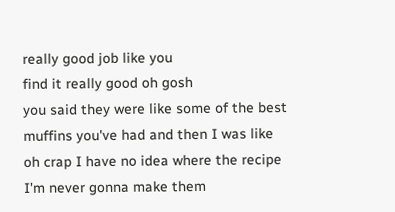really good job like you
find it really good oh gosh
you said they were like some of the best
muffins you've had and then I was like
oh crap I have no idea where the recipe
I'm never gonna make them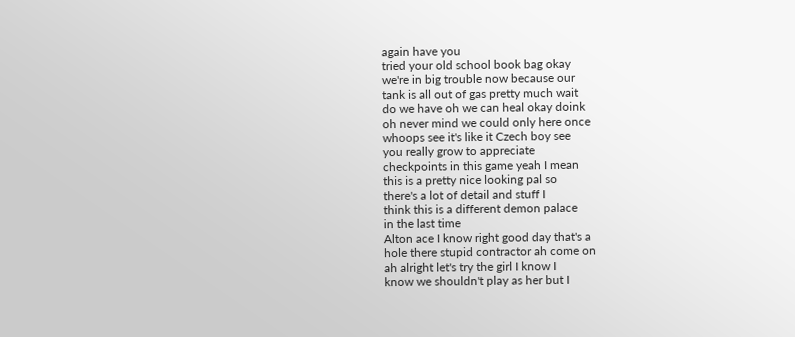again have you
tried your old school book bag okay
we're in big trouble now because our
tank is all out of gas pretty much wait
do we have oh we can heal okay doink
oh never mind we could only here once
whoops see it's like it Czech boy see
you really grow to appreciate
checkpoints in this game yeah I mean
this is a pretty nice looking pal so
there's a lot of detail and stuff I
think this is a different demon palace
in the last time
Alton ace I know right good day that's a
hole there stupid contractor ah come on
ah alright let's try the girl I know I
know we shouldn't play as her but I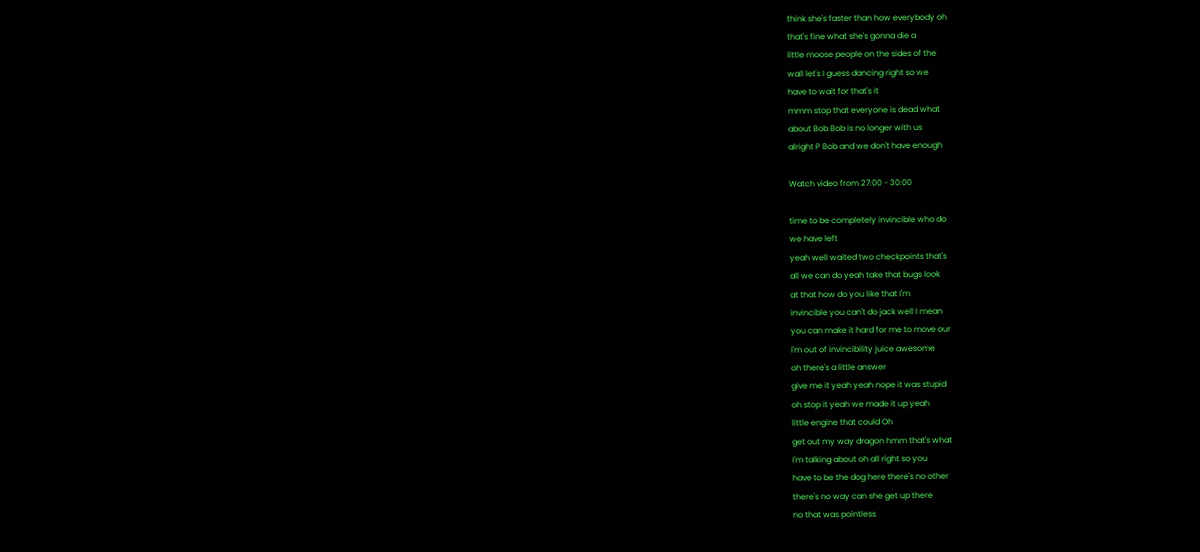think she's faster than how everybody oh
that's fine what she's gonna die a
little moose people on the sides of the
wall let's I guess dancing right so we
have to wait for that's it
mmm stop that everyone is dead what
about Bob Bob is no longer with us
alright P Bob and we don't have enough

Watch video from 27:00 - 30:00

time to be completely invincible who do
we have left
yeah well waited two checkpoints that's
all we can do yeah take that bugs look
at that how do you like that I'm
invincible you can't do jack well I mean
you can make it hard for me to move our
I'm out of invincibility juice awesome
oh there's a little answer
give me it yeah yeah nope it was stupid
oh stop it yeah we made it up yeah
little engine that could Oh
get out my way dragon hmm that's what
I'm talking about oh all right so you
have to be the dog here there's no other
there's no way can she get up there
no that was pointless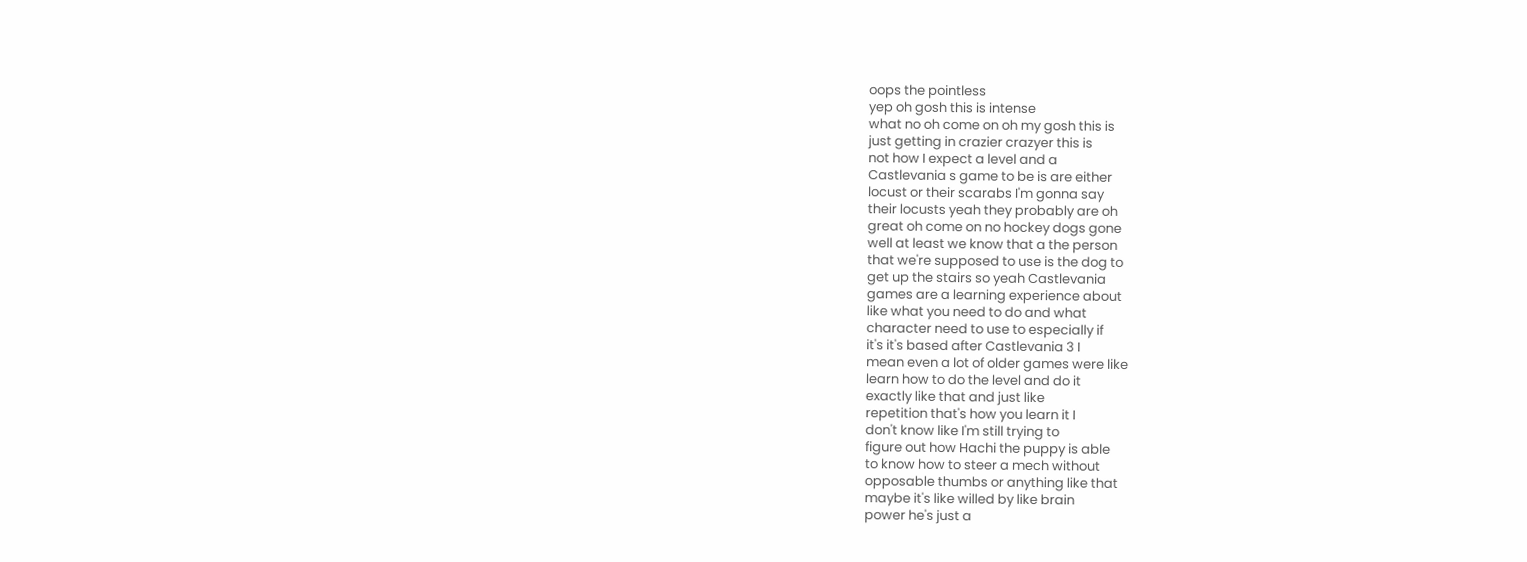oops the pointless
yep oh gosh this is intense
what no oh come on oh my gosh this is
just getting in crazier crazyer this is
not how I expect a level and a
Castlevania s game to be is are either
locust or their scarabs I'm gonna say
their locusts yeah they probably are oh
great oh come on no hockey dogs gone
well at least we know that a the person
that we're supposed to use is the dog to
get up the stairs so yeah Castlevania
games are a learning experience about
like what you need to do and what
character need to use to especially if
it's it's based after Castlevania 3 I
mean even a lot of older games were like
learn how to do the level and do it
exactly like that and just like
repetition that's how you learn it I
don't know like I'm still trying to
figure out how Hachi the puppy is able
to know how to steer a mech without
opposable thumbs or anything like that
maybe it's like willed by like brain
power he's just a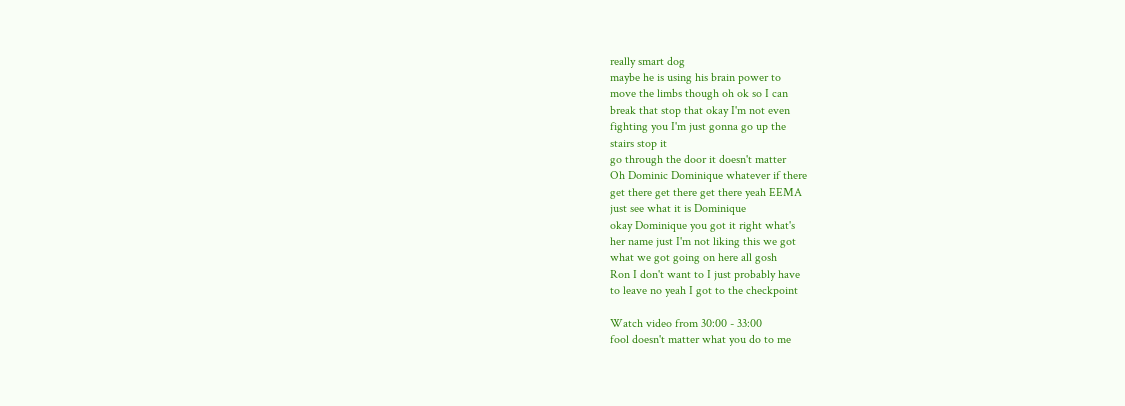really smart dog
maybe he is using his brain power to
move the limbs though oh ok so I can
break that stop that okay I'm not even
fighting you I'm just gonna go up the
stairs stop it
go through the door it doesn't matter
Oh Dominic Dominique whatever if there
get there get there get there yeah EEMA
just see what it is Dominique
okay Dominique you got it right what's
her name just I'm not liking this we got
what we got going on here all gosh
Ron I don't want to I just probably have
to leave no yeah I got to the checkpoint

Watch video from 30:00 - 33:00
fool doesn't matter what you do to me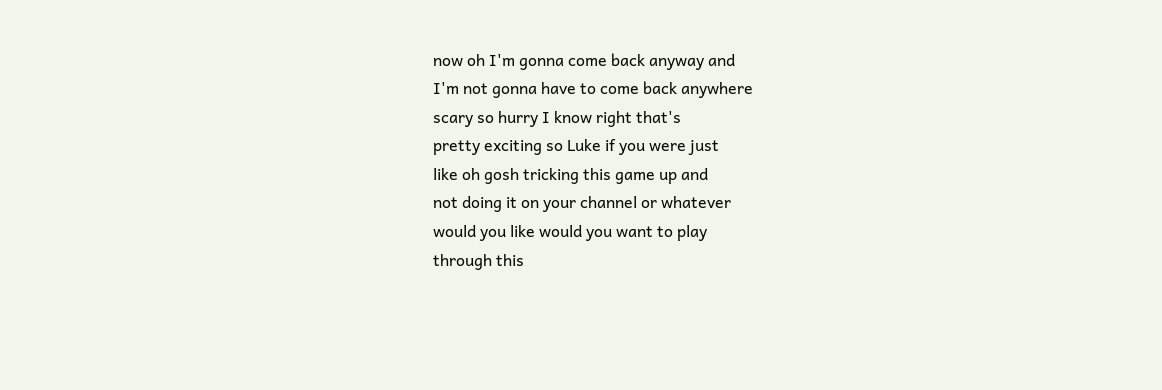now oh I'm gonna come back anyway and
I'm not gonna have to come back anywhere
scary so hurry I know right that's
pretty exciting so Luke if you were just
like oh gosh tricking this game up and
not doing it on your channel or whatever
would you like would you want to play
through this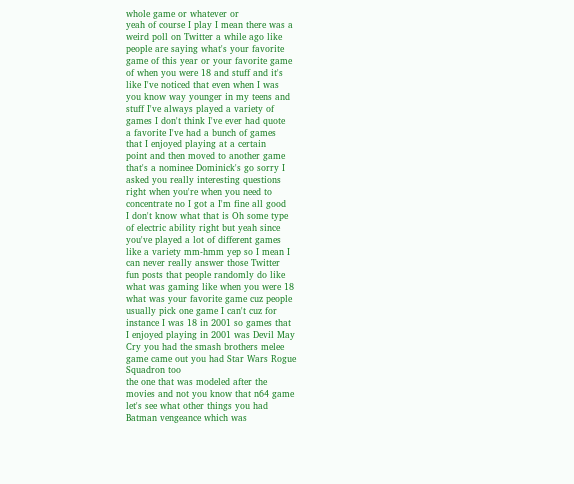whole game or whatever or
yeah of course I play I mean there was a
weird poll on Twitter a while ago like
people are saying what's your favorite
game of this year or your favorite game
of when you were 18 and stuff and it's
like I've noticed that even when I was
you know way younger in my teens and
stuff I've always played a variety of
games I don't think I've ever had quote
a favorite I've had a bunch of games
that I enjoyed playing at a certain
point and then moved to another game
that's a nominee Dominick's go sorry I
asked you really interesting questions
right when you're when you need to
concentrate no I got a I'm fine all good
I don't know what that is Oh some type
of electric ability right but yeah since
you've played a lot of different games
like a variety mm-hmm yep so I mean I
can never really answer those Twitter
fun posts that people randomly do like
what was gaming like when you were 18
what was your favorite game cuz people
usually pick one game I can't cuz for
instance I was 18 in 2001 so games that
I enjoyed playing in 2001 was Devil May
Cry you had the smash brothers melee
game came out you had Star Wars Rogue
Squadron too
the one that was modeled after the
movies and not you know that n64 game
let's see what other things you had
Batman vengeance which was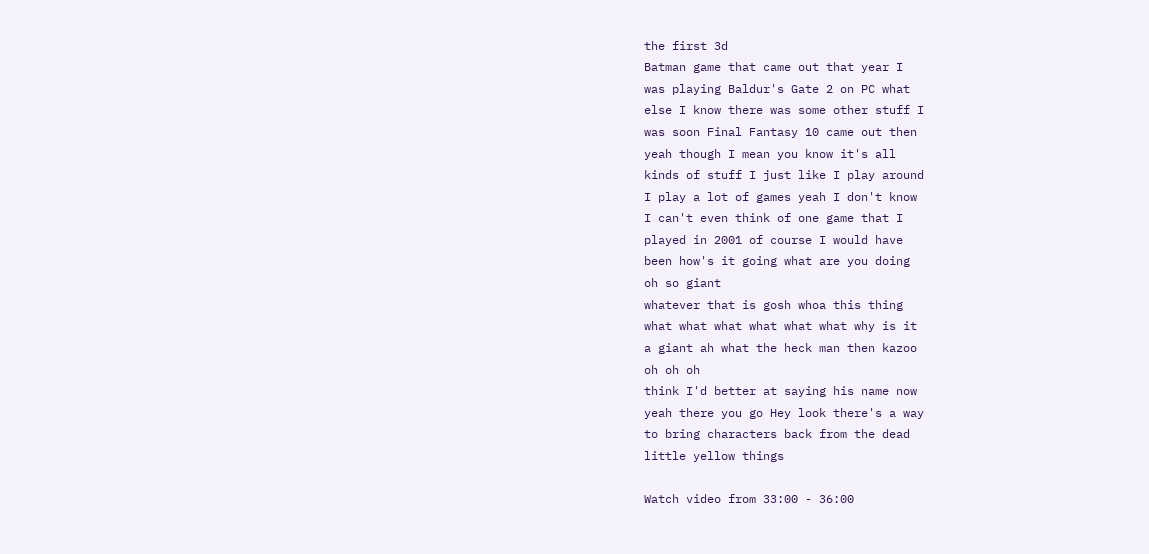the first 3d
Batman game that came out that year I
was playing Baldur's Gate 2 on PC what
else I know there was some other stuff I
was soon Final Fantasy 10 came out then
yeah though I mean you know it's all
kinds of stuff I just like I play around
I play a lot of games yeah I don't know
I can't even think of one game that I
played in 2001 of course I would have
been how's it going what are you doing
oh so giant
whatever that is gosh whoa this thing
what what what what what what why is it
a giant ah what the heck man then kazoo
oh oh oh
think I'd better at saying his name now
yeah there you go Hey look there's a way
to bring characters back from the dead
little yellow things

Watch video from 33:00 - 36:00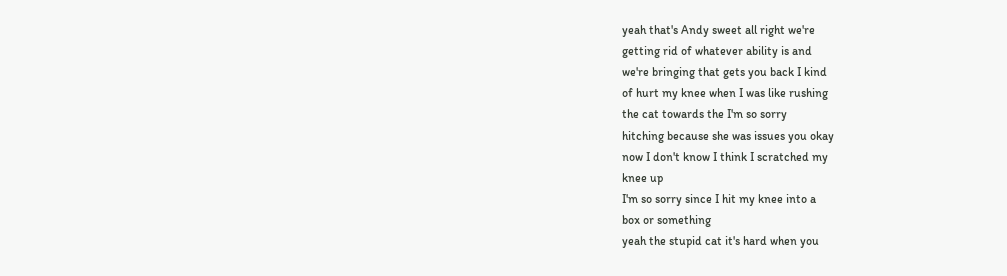yeah that's Andy sweet all right we're
getting rid of whatever ability is and
we're bringing that gets you back I kind
of hurt my knee when I was like rushing
the cat towards the I'm so sorry
hitching because she was issues you okay
now I don't know I think I scratched my
knee up
I'm so sorry since I hit my knee into a
box or something
yeah the stupid cat it's hard when you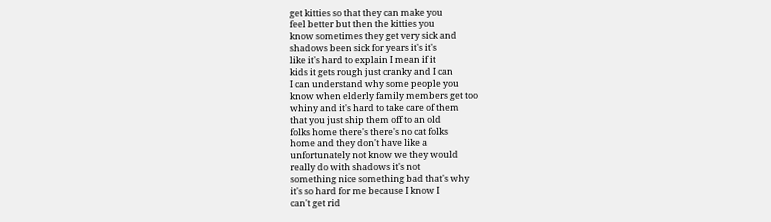get kitties so that they can make you
feel better but then the kitties you
know sometimes they get very sick and
shadows been sick for years it's it's
like it's hard to explain I mean if it
kids it gets rough just cranky and I can
I can understand why some people you
know when elderly family members get too
whiny and it's hard to take care of them
that you just ship them off to an old
folks home there's there's no cat folks
home and they don't have like a
unfortunately not know we they would
really do with shadows it's not
something nice something bad that's why
it's so hard for me because I know I
can't get rid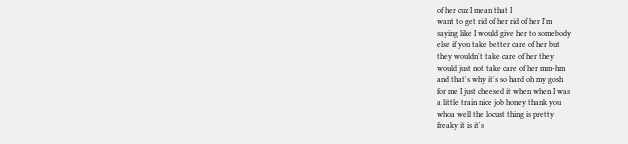of her cuz I mean that I
want to get rid of her rid of her I'm
saying like I would give her to somebody
else if you take better care of her but
they wouldn't take care of her they
would just not take care of her mm-hm
and that's why it's so hard oh my gosh
for me I just cheesed it when when I was
a little train nice job honey thank you
whoa well the locust thing is pretty
freaky it is it's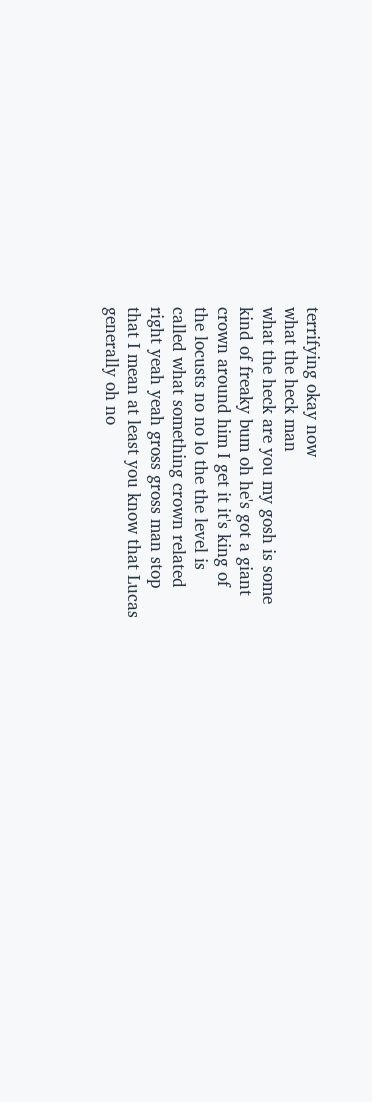terrifying okay now
what the heck man
what the heck are you my gosh is some
kind of freaky bum oh he's got a giant
crown around him I get it it's king of
the locusts no no lo the the level is
called what something crown related
right yeah yeah gross gross man stop
that I mean at least you know that Lucas
generally oh no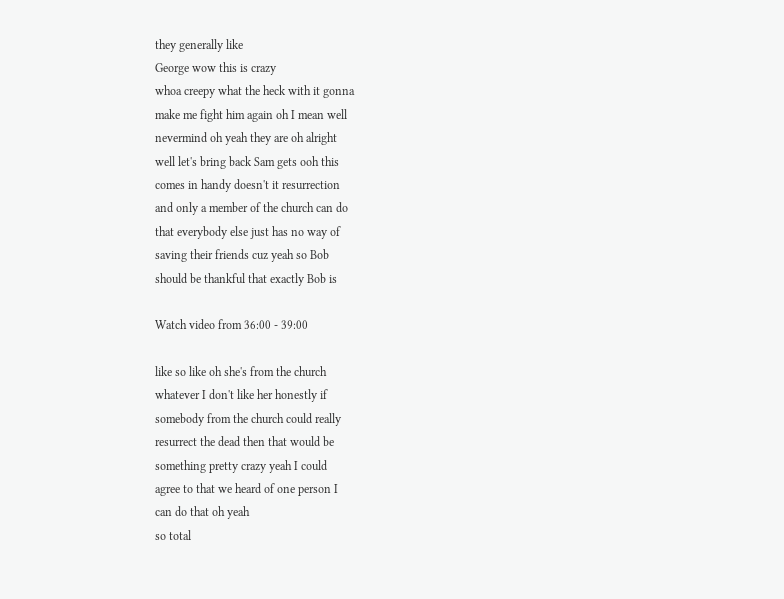they generally like
George wow this is crazy
whoa creepy what the heck with it gonna
make me fight him again oh I mean well
nevermind oh yeah they are oh alright
well let's bring back Sam gets ooh this
comes in handy doesn't it resurrection
and only a member of the church can do
that everybody else just has no way of
saving their friends cuz yeah so Bob
should be thankful that exactly Bob is

Watch video from 36:00 - 39:00

like so like oh she's from the church
whatever I don't like her honestly if
somebody from the church could really
resurrect the dead then that would be
something pretty crazy yeah I could
agree to that we heard of one person I
can do that oh yeah
so total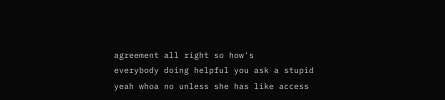agreement all right so how's
everybody doing helpful you ask a stupid
yeah whoa no unless she has like access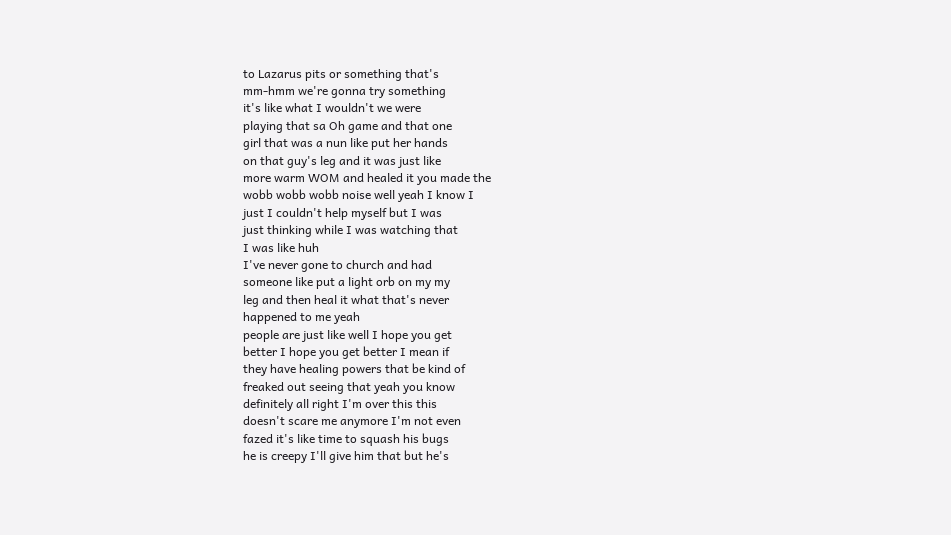to Lazarus pits or something that's
mm-hmm we're gonna try something
it's like what I wouldn't we were
playing that sa Oh game and that one
girl that was a nun like put her hands
on that guy's leg and it was just like
more warm WOM and healed it you made the
wobb wobb wobb noise well yeah I know I
just I couldn't help myself but I was
just thinking while I was watching that
I was like huh
I've never gone to church and had
someone like put a light orb on my my
leg and then heal it what that's never
happened to me yeah
people are just like well I hope you get
better I hope you get better I mean if
they have healing powers that be kind of
freaked out seeing that yeah you know
definitely all right I'm over this this
doesn't scare me anymore I'm not even
fazed it's like time to squash his bugs
he is creepy I'll give him that but he's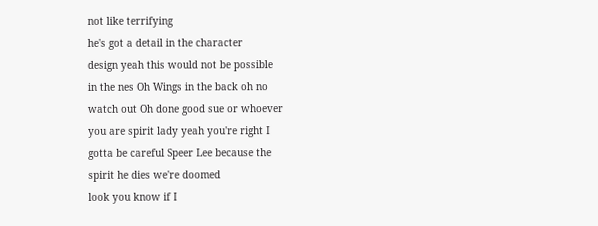not like terrifying
he's got a detail in the character
design yeah this would not be possible
in the nes Oh Wings in the back oh no
watch out Oh done good sue or whoever
you are spirit lady yeah you're right I
gotta be careful Speer Lee because the
spirit he dies we're doomed
look you know if I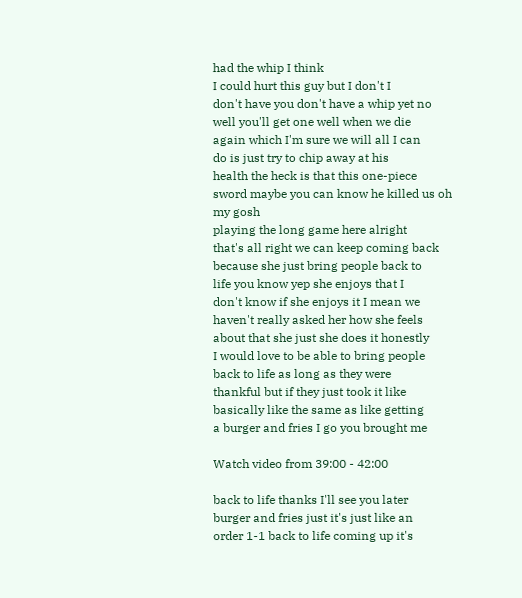had the whip I think
I could hurt this guy but I don't I
don't have you don't have a whip yet no
well you'll get one well when we die
again which I'm sure we will all I can
do is just try to chip away at his
health the heck is that this one-piece
sword maybe you can know he killed us oh
my gosh
playing the long game here alright
that's all right we can keep coming back
because she just bring people back to
life you know yep she enjoys that I
don't know if she enjoys it I mean we
haven't really asked her how she feels
about that she just she does it honestly
I would love to be able to bring people
back to life as long as they were
thankful but if they just took it like
basically like the same as like getting
a burger and fries I go you brought me

Watch video from 39:00 - 42:00

back to life thanks I'll see you later
burger and fries just it's just like an
order 1-1 back to life coming up it's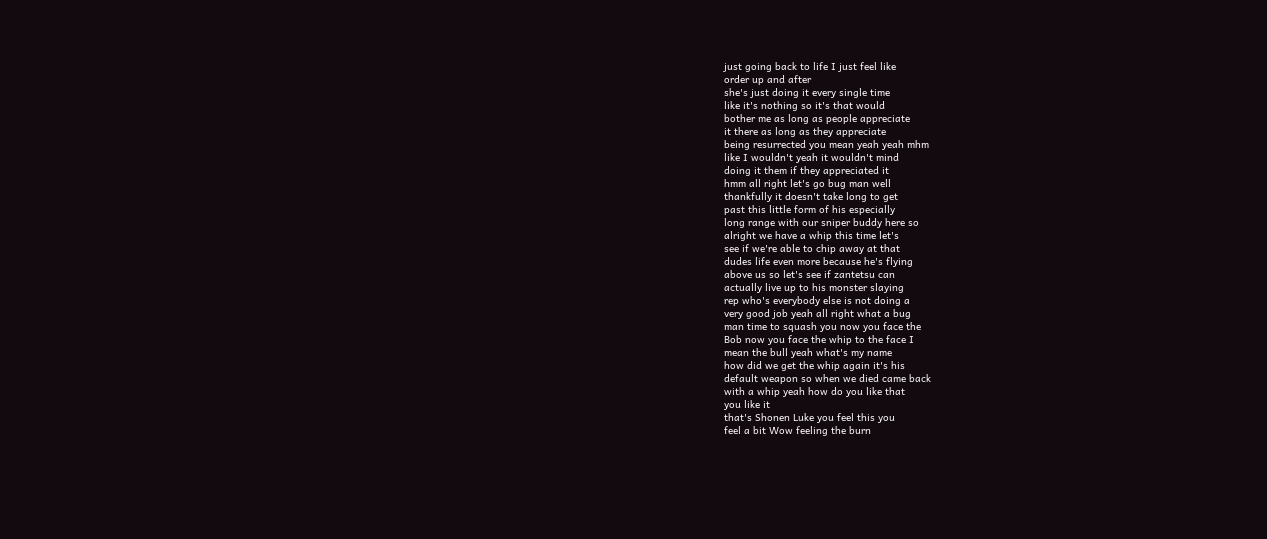just going back to life I just feel like
order up and after
she's just doing it every single time
like it's nothing so it's that would
bother me as long as people appreciate
it there as long as they appreciate
being resurrected you mean yeah yeah mhm
like I wouldn't yeah it wouldn't mind
doing it them if they appreciated it
hmm all right let's go bug man well
thankfully it doesn't take long to get
past this little form of his especially
long range with our sniper buddy here so
alright we have a whip this time let's
see if we're able to chip away at that
dudes life even more because he's flying
above us so let's see if zantetsu can
actually live up to his monster slaying
rep who's everybody else is not doing a
very good job yeah all right what a bug
man time to squash you now you face the
Bob now you face the whip to the face I
mean the bull yeah what's my name
how did we get the whip again it's his
default weapon so when we died came back
with a whip yeah how do you like that
you like it
that's Shonen Luke you feel this you
feel a bit Wow feeling the burn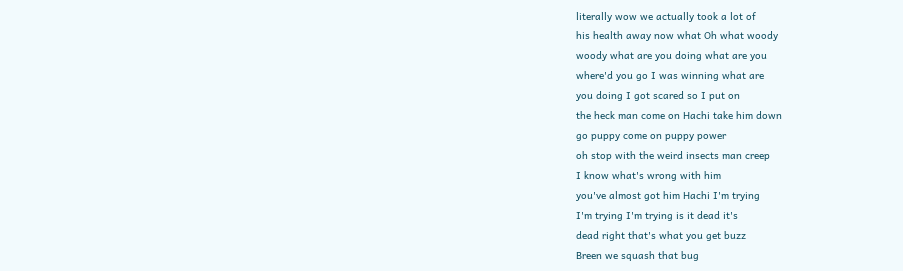literally wow we actually took a lot of
his health away now what Oh what woody
woody what are you doing what are you
where'd you go I was winning what are
you doing I got scared so I put on
the heck man come on Hachi take him down
go puppy come on puppy power
oh stop with the weird insects man creep
I know what's wrong with him
you've almost got him Hachi I'm trying
I'm trying I'm trying is it dead it's
dead right that's what you get buzz
Breen we squash that bug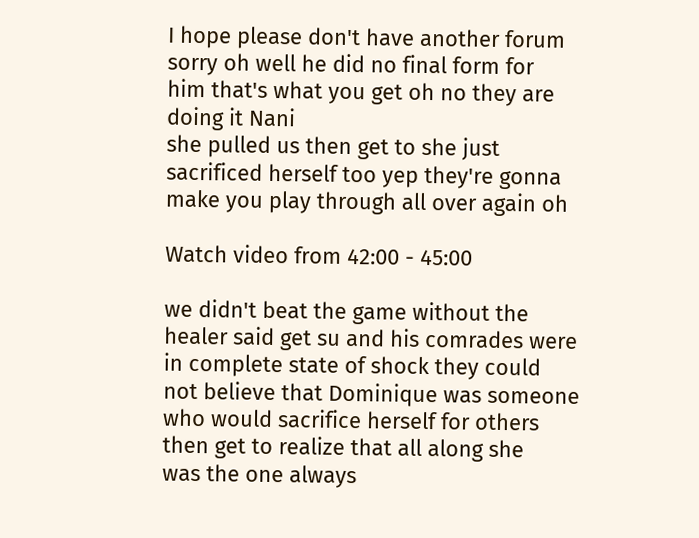I hope please don't have another forum
sorry oh well he did no final form for
him that's what you get oh no they are
doing it Nani
she pulled us then get to she just
sacrificed herself too yep they're gonna
make you play through all over again oh

Watch video from 42:00 - 45:00

we didn't beat the game without the
healer said get su and his comrades were
in complete state of shock they could
not believe that Dominique was someone
who would sacrifice herself for others
then get to realize that all along she
was the one always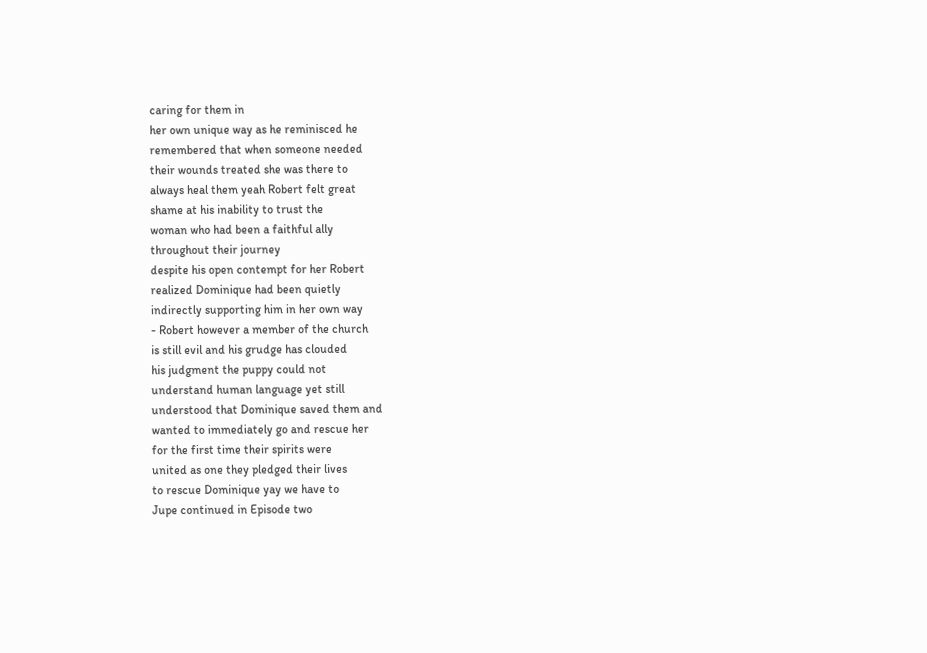caring for them in
her own unique way as he reminisced he
remembered that when someone needed
their wounds treated she was there to
always heal them yeah Robert felt great
shame at his inability to trust the
woman who had been a faithful ally
throughout their journey
despite his open contempt for her Robert
realized Dominique had been quietly
indirectly supporting him in her own way
- Robert however a member of the church
is still evil and his grudge has clouded
his judgment the puppy could not
understand human language yet still
understood that Dominique saved them and
wanted to immediately go and rescue her
for the first time their spirits were
united as one they pledged their lives
to rescue Dominique yay we have to
Jupe continued in Episode two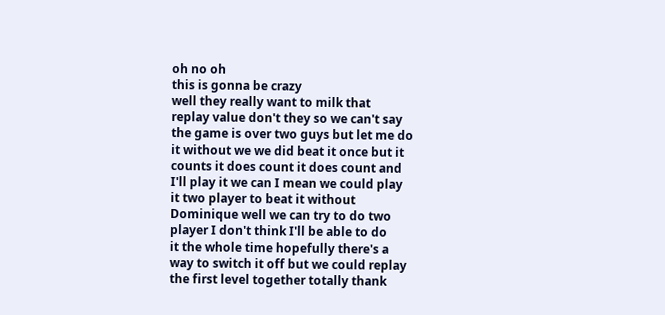oh no oh
this is gonna be crazy
well they really want to milk that
replay value don't they so we can't say
the game is over two guys but let me do
it without we we did beat it once but it
counts it does count it does count and
I'll play it we can I mean we could play
it two player to beat it without
Dominique well we can try to do two
player I don't think I'll be able to do
it the whole time hopefully there's a
way to switch it off but we could replay
the first level together totally thank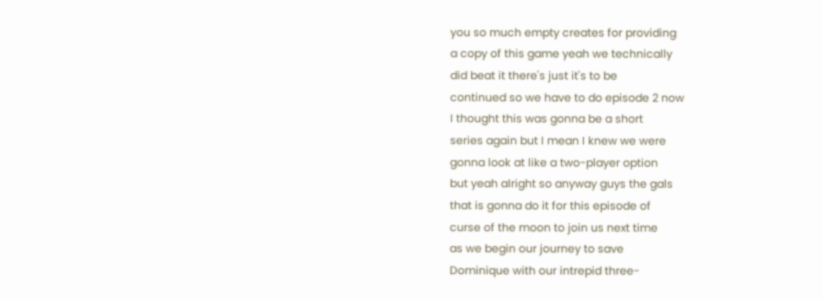you so much empty creates for providing
a copy of this game yeah we technically
did beat it there's just it's to be
continued so we have to do episode 2 now
I thought this was gonna be a short
series again but I mean I knew we were
gonna look at like a two-player option
but yeah alright so anyway guys the gals
that is gonna do it for this episode of
curse of the moon to join us next time
as we begin our journey to save
Dominique with our intrepid three-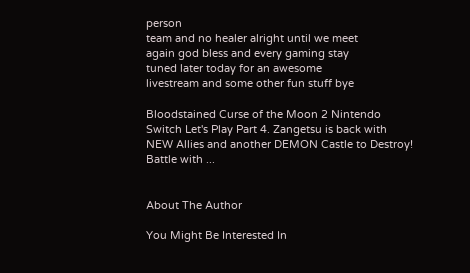person
team and no healer alright until we meet
again god bless and every gaming stay
tuned later today for an awesome
livestream and some other fun stuff bye

Bloodstained Curse of the Moon 2 Nintendo Switch Let's Play Part 4. Zangetsu is back with NEW Allies and another DEMON Castle to Destroy! Battle with ...


About The Author

You Might Be Interested In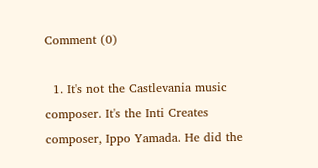Comment (0)

  1. It's not the Castlevania music composer. It's the Inti Creates composer, Ippo Yamada. He did the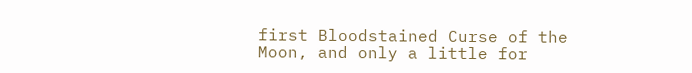first Bloodstained Curse of the Moon, and only a little for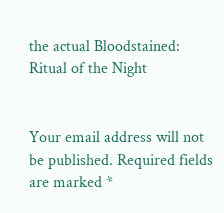the actual Bloodstained: Ritual of the Night


Your email address will not be published. Required fields are marked *